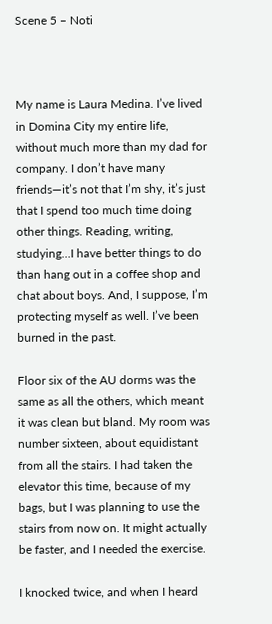Scene 5 – Noti



My name is Laura Medina. I’ve lived in Domina City my entire life, without much more than my dad for company. I don’t have many friends—it’s not that I’m shy, it’s just that I spend too much time doing other things. Reading, writing, studying…I have better things to do than hang out in a coffee shop and chat about boys. And, I suppose, I’m protecting myself as well. I’ve been burned in the past.

Floor six of the AU dorms was the same as all the others, which meant it was clean but bland. My room was number sixteen, about equidistant from all the stairs. I had taken the elevator this time, because of my bags, but I was planning to use the stairs from now on. It might actually be faster, and I needed the exercise.

I knocked twice, and when I heard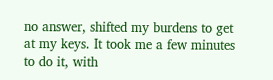no answer, shifted my burdens to get at my keys. It took me a few minutes to do it, with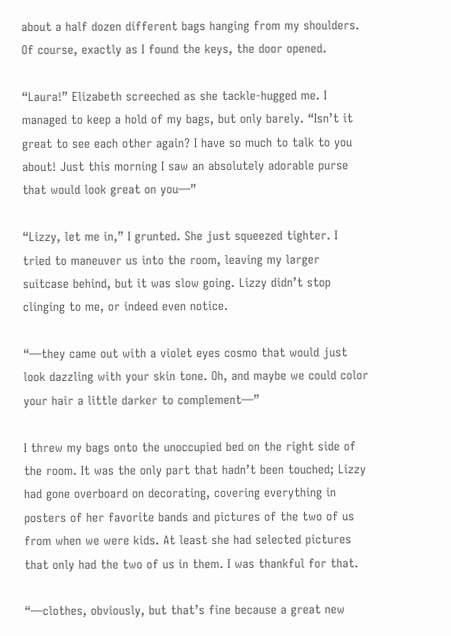about a half dozen different bags hanging from my shoulders. Of course, exactly as I found the keys, the door opened.

“Laura!” Elizabeth screeched as she tackle-hugged me. I managed to keep a hold of my bags, but only barely. “Isn’t it great to see each other again? I have so much to talk to you about! Just this morning I saw an absolutely adorable purse that would look great on you—”

“Lizzy, let me in,” I grunted. She just squeezed tighter. I tried to maneuver us into the room, leaving my larger suitcase behind, but it was slow going. Lizzy didn’t stop clinging to me, or indeed even notice.

“—they came out with a violet eyes cosmo that would just look dazzling with your skin tone. Oh, and maybe we could color your hair a little darker to complement—”

I threw my bags onto the unoccupied bed on the right side of the room. It was the only part that hadn’t been touched; Lizzy had gone overboard on decorating, covering everything in posters of her favorite bands and pictures of the two of us from when we were kids. At least she had selected pictures that only had the two of us in them. I was thankful for that.

“—clothes, obviously, but that’s fine because a great new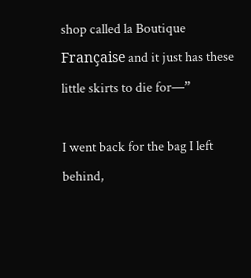shop called la Boutique Française and it just has these little skirts to die for—”

I went back for the bag I left behind,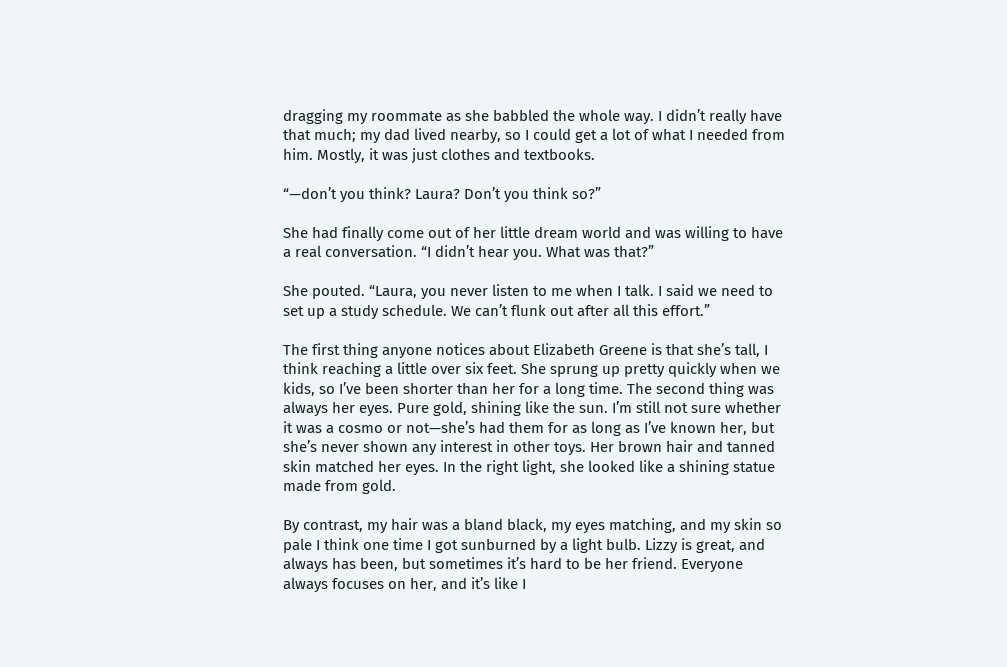dragging my roommate as she babbled the whole way. I didn’t really have that much; my dad lived nearby, so I could get a lot of what I needed from him. Mostly, it was just clothes and textbooks.

“—don’t you think? Laura? Don’t you think so?”

She had finally come out of her little dream world and was willing to have a real conversation. “I didn’t hear you. What was that?”

She pouted. “Laura, you never listen to me when I talk. I said we need to set up a study schedule. We can’t flunk out after all this effort.”

The first thing anyone notices about Elizabeth Greene is that she’s tall, I think reaching a little over six feet. She sprung up pretty quickly when we kids, so I’ve been shorter than her for a long time. The second thing was always her eyes. Pure gold, shining like the sun. I’m still not sure whether it was a cosmo or not—she’s had them for as long as I’ve known her, but she’s never shown any interest in other toys. Her brown hair and tanned skin matched her eyes. In the right light, she looked like a shining statue made from gold.

By contrast, my hair was a bland black, my eyes matching, and my skin so pale I think one time I got sunburned by a light bulb. Lizzy is great, and always has been, but sometimes it’s hard to be her friend. Everyone always focuses on her, and it’s like I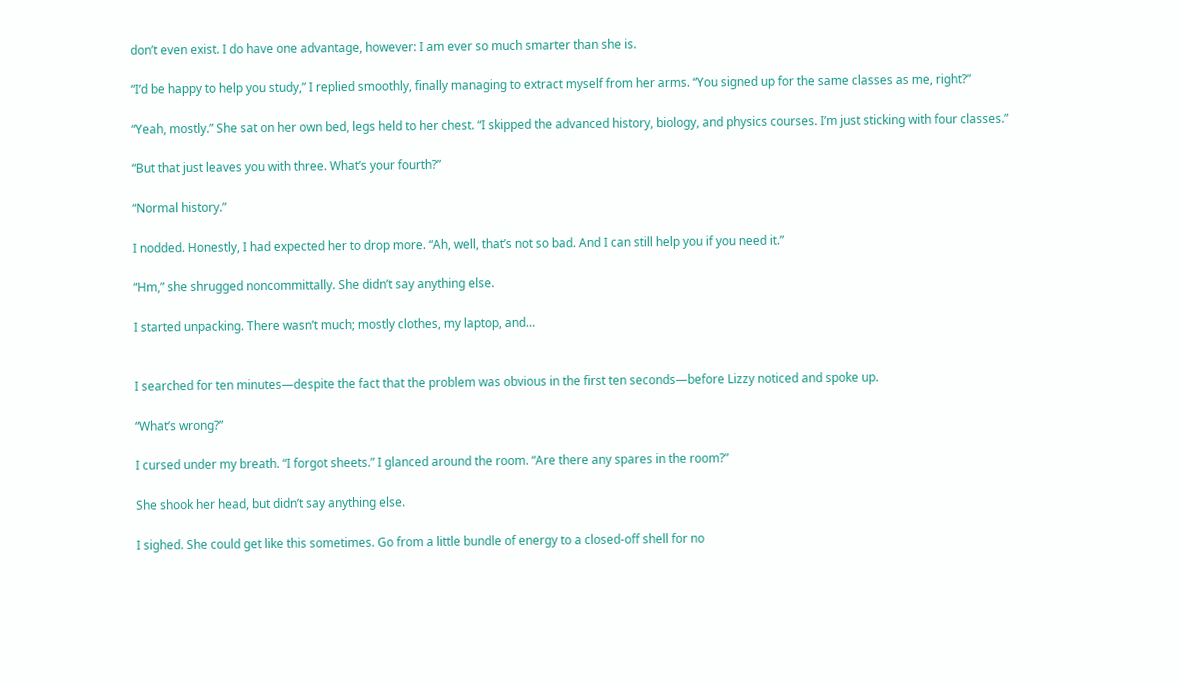don’t even exist. I do have one advantage, however: I am ever so much smarter than she is.

“I’d be happy to help you study,” I replied smoothly, finally managing to extract myself from her arms. “You signed up for the same classes as me, right?”

“Yeah, mostly.” She sat on her own bed, legs held to her chest. “I skipped the advanced history, biology, and physics courses. I’m just sticking with four classes.”

“But that just leaves you with three. What’s your fourth?”

“Normal history.”

I nodded. Honestly, I had expected her to drop more. “Ah, well, that’s not so bad. And I can still help you if you need it.”

“Hm,” she shrugged noncommittally. She didn’t say anything else.

I started unpacking. There wasn’t much; mostly clothes, my laptop, and…


I searched for ten minutes—despite the fact that the problem was obvious in the first ten seconds—before Lizzy noticed and spoke up.

“What’s wrong?”

I cursed under my breath. “I forgot sheets.” I glanced around the room. “Are there any spares in the room?”

She shook her head, but didn’t say anything else.

I sighed. She could get like this sometimes. Go from a little bundle of energy to a closed-off shell for no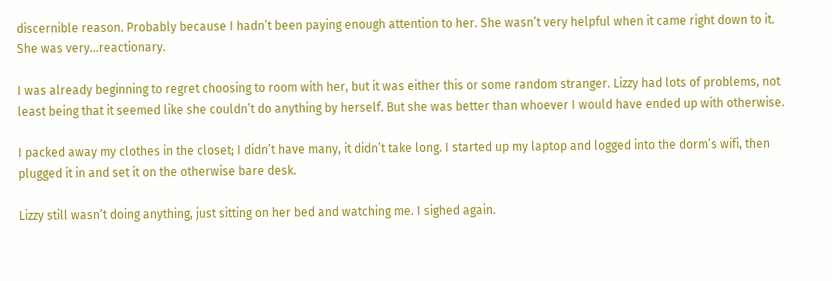discernible reason. Probably because I hadn’t been paying enough attention to her. She wasn’t very helpful when it came right down to it. She was very…reactionary.

I was already beginning to regret choosing to room with her, but it was either this or some random stranger. Lizzy had lots of problems, not least being that it seemed like she couldn’t do anything by herself. But she was better than whoever I would have ended up with otherwise.

I packed away my clothes in the closet; I didn’t have many, it didn’t take long. I started up my laptop and logged into the dorm’s wifi, then plugged it in and set it on the otherwise bare desk.

Lizzy still wasn’t doing anything, just sitting on her bed and watching me. I sighed again.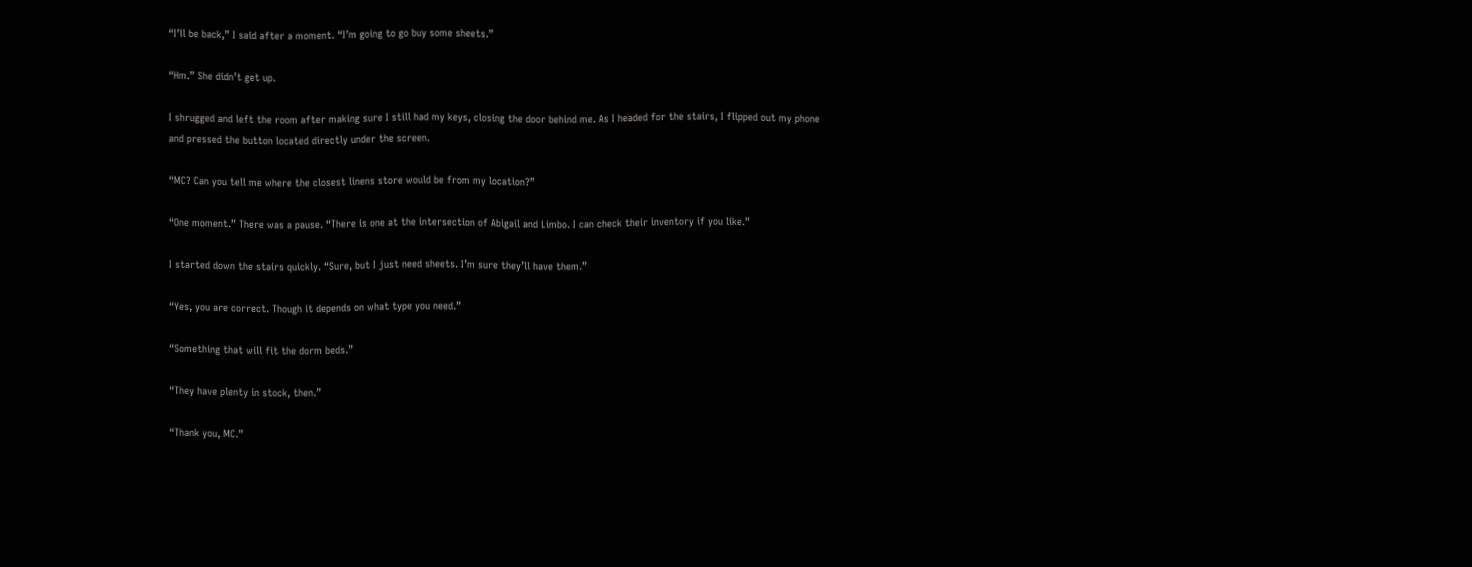“I’ll be back,” I said after a moment. “I’m going to go buy some sheets.”

“Hm.” She didn’t get up.

I shrugged and left the room after making sure I still had my keys, closing the door behind me. As I headed for the stairs, I flipped out my phone and pressed the button located directly under the screen.

“MC? Can you tell me where the closest linens store would be from my location?”

“One moment.” There was a pause. “There is one at the intersection of Abigail and Limbo. I can check their inventory if you like.”

I started down the stairs quickly. “Sure, but I just need sheets. I’m sure they’ll have them.”

“Yes, you are correct. Though it depends on what type you need.”

“Something that will fit the dorm beds.”

“They have plenty in stock, then.”

“Thank you, MC.”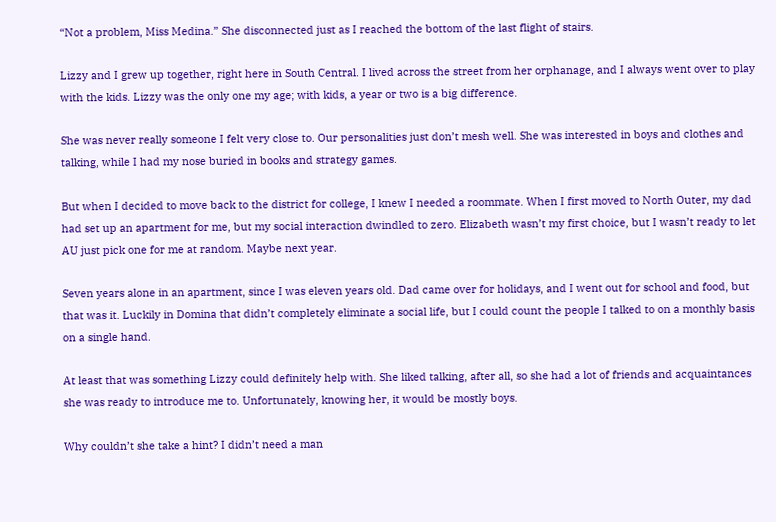“Not a problem, Miss Medina.” She disconnected just as I reached the bottom of the last flight of stairs.

Lizzy and I grew up together, right here in South Central. I lived across the street from her orphanage, and I always went over to play with the kids. Lizzy was the only one my age; with kids, a year or two is a big difference.

She was never really someone I felt very close to. Our personalities just don’t mesh well. She was interested in boys and clothes and talking, while I had my nose buried in books and strategy games.

But when I decided to move back to the district for college, I knew I needed a roommate. When I first moved to North Outer, my dad had set up an apartment for me, but my social interaction dwindled to zero. Elizabeth wasn’t my first choice, but I wasn’t ready to let AU just pick one for me at random. Maybe next year.

Seven years alone in an apartment, since I was eleven years old. Dad came over for holidays, and I went out for school and food, but that was it. Luckily in Domina that didn’t completely eliminate a social life, but I could count the people I talked to on a monthly basis on a single hand.

At least that was something Lizzy could definitely help with. She liked talking, after all, so she had a lot of friends and acquaintances she was ready to introduce me to. Unfortunately, knowing her, it would be mostly boys.

Why couldn’t she take a hint? I didn’t need a man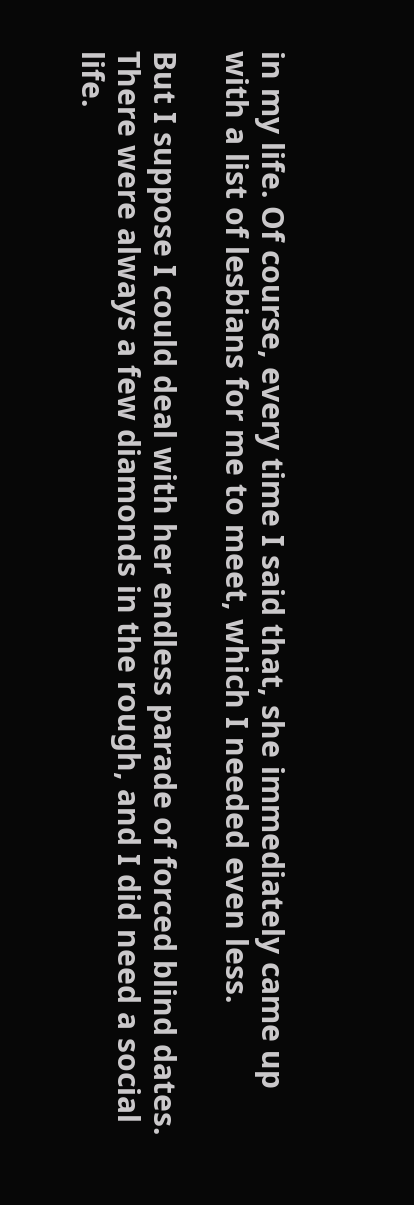in my life. Of course, every time I said that, she immediately came up with a list of lesbians for me to meet, which I needed even less.

But I suppose I could deal with her endless parade of forced blind dates. There were always a few diamonds in the rough, and I did need a social life.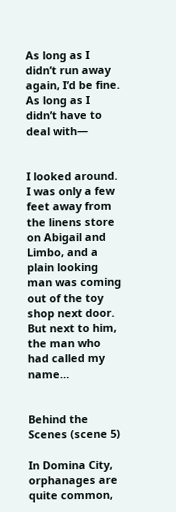As long as I didn’t run away again, I’d be fine. As long as I didn’t have to deal with—


I looked around. I was only a few feet away from the linens store on Abigail and Limbo, and a plain looking man was coming out of the toy shop next door. But next to him, the man who had called my name…


Behind the Scenes (scene 5)

In Domina City, orphanages are quite common,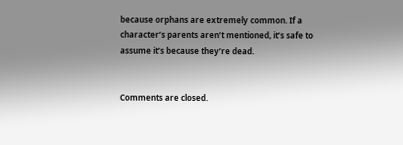because orphans are extremely common. If a character’s parents aren’t mentioned, it’s safe to assume it’s because they’re dead.


Comments are closed.